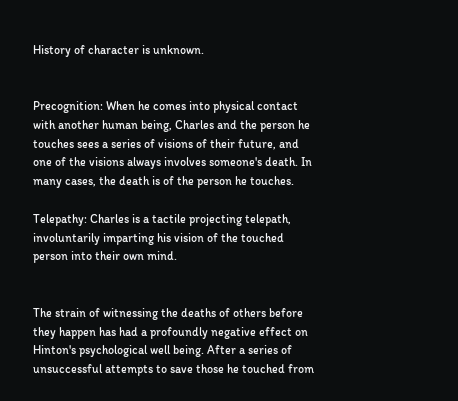History of character is unknown.


Precognition: When he comes into physical contact with another human being, Charles and the person he touches sees a series of visions of their future, and one of the visions always involves someone's death. In many cases, the death is of the person he touches.

Telepathy: Charles is a tactile projecting telepath, involuntarily imparting his vision of the touched person into their own mind.


The strain of witnessing the deaths of others before they happen has had a profoundly negative effect on Hinton's psychological well being. After a series of unsuccessful attempts to save those he touched from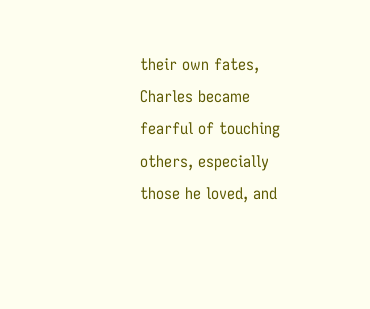their own fates, Charles became fearful of touching others, especially those he loved, and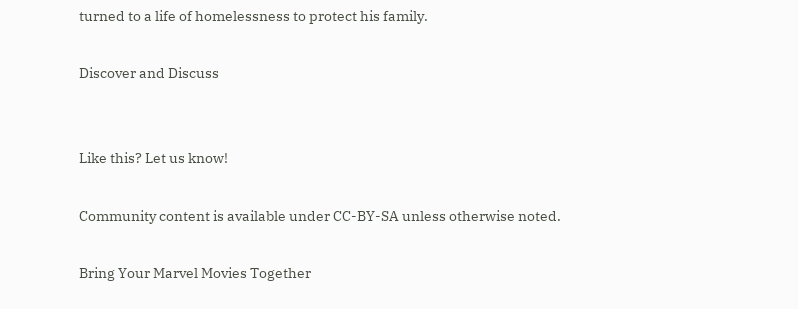turned to a life of homelessness to protect his family.

Discover and Discuss


Like this? Let us know!

Community content is available under CC-BY-SA unless otherwise noted.

Bring Your Marvel Movies Together